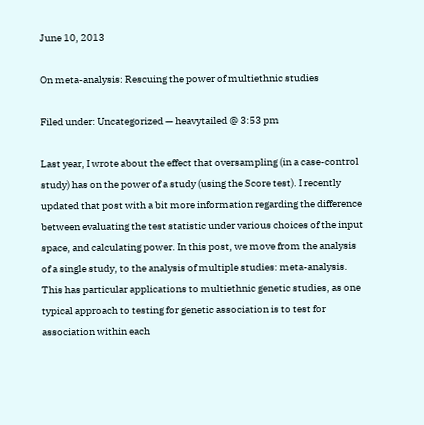June 10, 2013

On meta-analysis: Rescuing the power of multiethnic studies

Filed under: Uncategorized — heavytailed @ 3:53 pm

Last year, I wrote about the effect that oversampling (in a case-control study) has on the power of a study (using the Score test). I recently updated that post with a bit more information regarding the difference between evaluating the test statistic under various choices of the input space, and calculating power. In this post, we move from the analysis of a single study, to the analysis of multiple studies: meta-analysis. This has particular applications to multiethnic genetic studies, as one typical approach to testing for genetic association is to test for association within each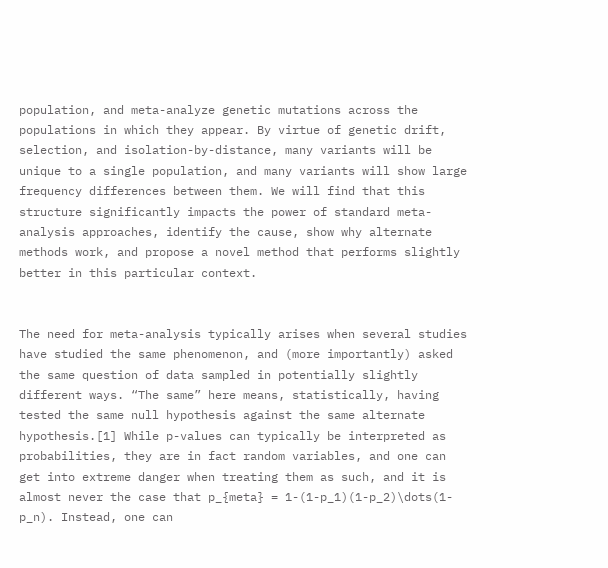population, and meta-analyze genetic mutations across the populations in which they appear. By virtue of genetic drift, selection, and isolation-by-distance, many variants will be unique to a single population, and many variants will show large frequency differences between them. We will find that this structure significantly impacts the power of standard meta-analysis approaches, identify the cause, show why alternate methods work, and propose a novel method that performs slightly better in this particular context.


The need for meta-analysis typically arises when several studies have studied the same phenomenon, and (more importantly) asked the same question of data sampled in potentially slightly different ways. “The same” here means, statistically, having tested the same null hypothesis against the same alternate hypothesis.[1] While p-values can typically be interpreted as probabilities, they are in fact random variables, and one can get into extreme danger when treating them as such, and it is almost never the case that p_{meta} = 1-(1-p_1)(1-p_2)\dots(1-p_n). Instead, one can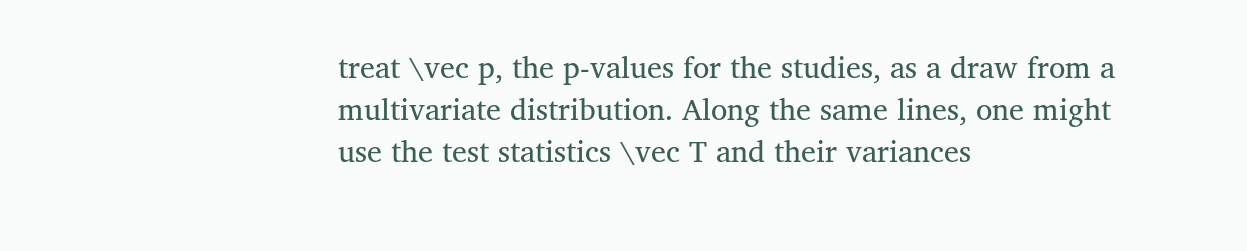treat \vec p, the p-values for the studies, as a draw from a multivariate distribution. Along the same lines, one might use the test statistics \vec T and their variances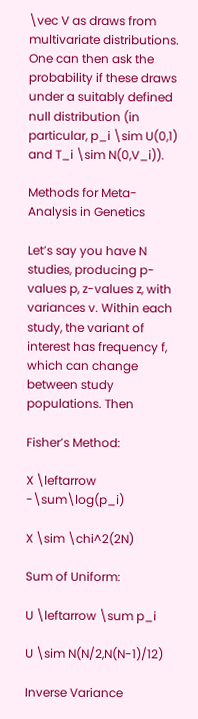\vec V as draws from multivariate distributions. One can then ask the probability if these draws under a suitably defined null distribution (in particular, p_i \sim U(0,1) and T_i \sim N(0,V_i)).

Methods for Meta-Analysis in Genetics

Let’s say you have N studies, producing p-values p, z-values z, with variances v. Within each study, the variant of interest has frequency f, which can change between study populations. Then

Fisher’s Method:

X \leftarrow -\sum\log(p_i)

X \sim \chi^2(2N)

Sum of Uniform:

U \leftarrow \sum p_i

U \sim N(N/2,N(N-1)/12)

Inverse Variance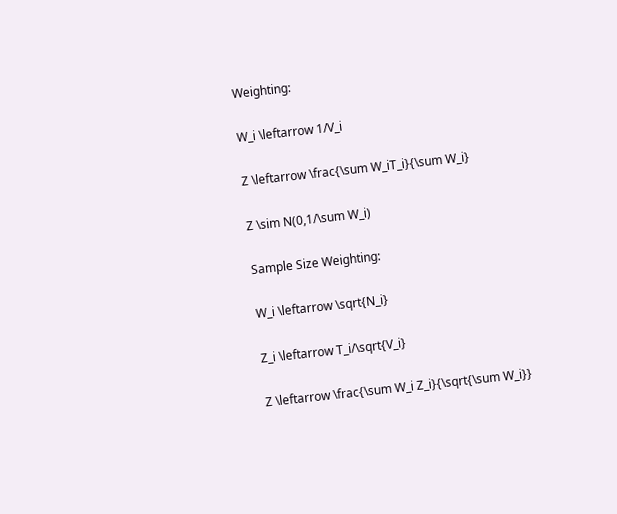Weighting:

W_i \leftarrow 1/V_i

Z \leftarrow \frac{\sum W_iT_i}{\sum W_i}

Z \sim N(0,1/\sum W_i)

Sample Size Weighting:

W_i \leftarrow \sqrt{N_i}

Z_i \leftarrow T_i/\sqrt{V_i}

Z \leftarrow \frac{\sum W_i Z_i}{\sqrt{\sum W_i}}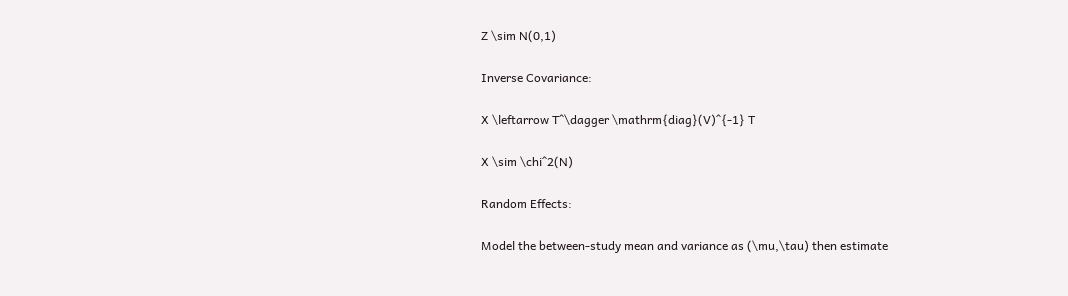Z \sim N(0,1)

Inverse Covariance:

X \leftarrow T^\dagger \mathrm{diag}(V)^{-1} T

X \sim \chi^2(N)

Random Effects:

Model the between-study mean and variance as (\mu,\tau) then estimate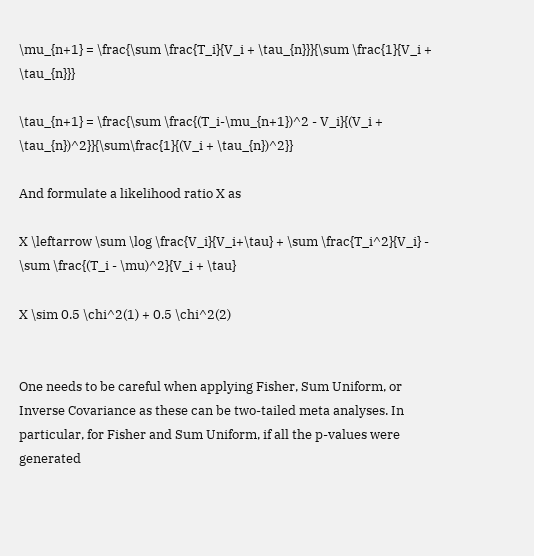\mu_{n+1} = \frac{\sum \frac{T_i}{V_i + \tau_{n}}}{\sum \frac{1}{V_i + \tau_{n}}}

\tau_{n+1} = \frac{\sum \frac{(T_i-\mu_{n+1})^2 - V_i}{(V_i + \tau_{n})^2}}{\sum\frac{1}{(V_i + \tau_{n})^2}}

And formulate a likelihood ratio X as

X \leftarrow \sum \log \frac{V_i}{V_i+\tau} + \sum \frac{T_i^2}{V_i} - \sum \frac{(T_i - \mu)^2}{V_i + \tau}

X \sim 0.5 \chi^2(1) + 0.5 \chi^2(2)


One needs to be careful when applying Fisher, Sum Uniform, or Inverse Covariance as these can be two-tailed meta analyses. In particular, for Fisher and Sum Uniform, if all the p-values were generated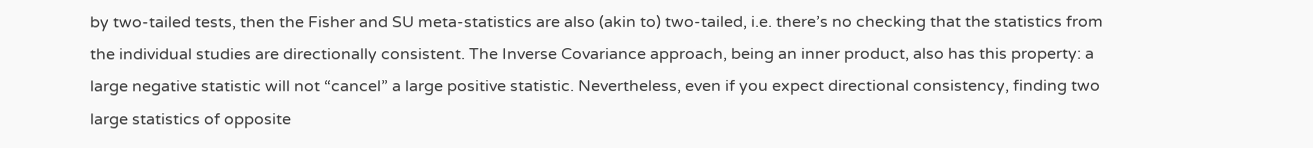by two-tailed tests, then the Fisher and SU meta-statistics are also (akin to) two-tailed, i.e. there’s no checking that the statistics from the individual studies are directionally consistent. The Inverse Covariance approach, being an inner product, also has this property: a large negative statistic will not “cancel” a large positive statistic. Nevertheless, even if you expect directional consistency, finding two large statistics of opposite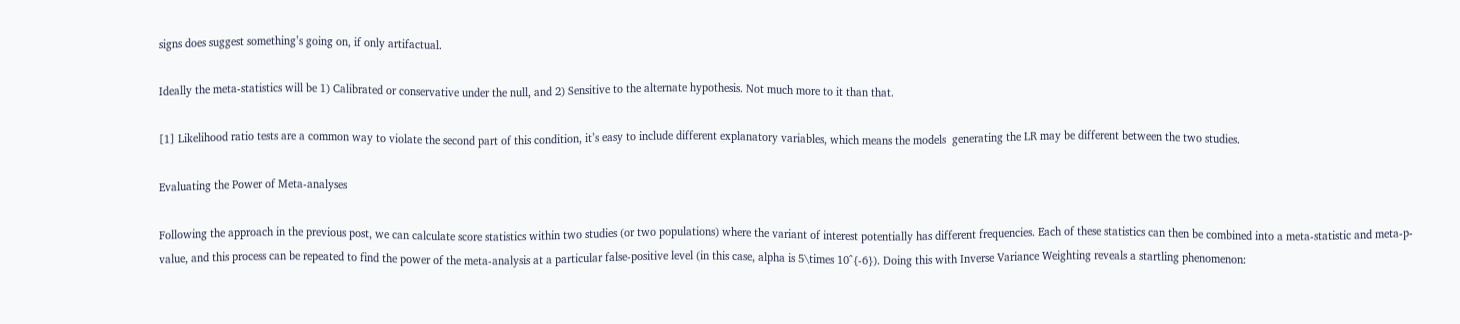signs does suggest something’s going on, if only artifactual.

Ideally the meta-statistics will be 1) Calibrated or conservative under the null, and 2) Sensitive to the alternate hypothesis. Not much more to it than that.

[1] Likelihood ratio tests are a common way to violate the second part of this condition, it’s easy to include different explanatory variables, which means the models  generating the LR may be different between the two studies.

Evaluating the Power of Meta-analyses

Following the approach in the previous post, we can calculate score statistics within two studies (or two populations) where the variant of interest potentially has different frequencies. Each of these statistics can then be combined into a meta-statistic and meta-p-value, and this process can be repeated to find the power of the meta-analysis at a particular false-positive level (in this case, alpha is 5\times 10^{-6}). Doing this with Inverse Variance Weighting reveals a startling phenomenon: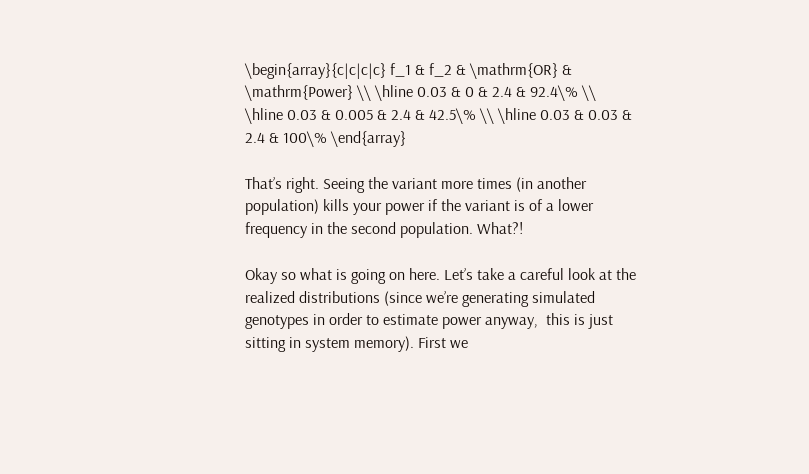\begin{array}{c|c|c|c} f_1 & f_2 & \mathrm{OR} & \mathrm{Power} \\ \hline 0.03 & 0 & 2.4 & 92.4\% \\ \hline 0.03 & 0.005 & 2.4 & 42.5\% \\ \hline 0.03 & 0.03 & 2.4 & 100\% \end{array}

That’s right. Seeing the variant more times (in another population) kills your power if the variant is of a lower frequency in the second population. What?!

Okay so what is going on here. Let’s take a careful look at the realized distributions (since we’re generating simulated genotypes in order to estimate power anyway,  this is just sitting in system memory). First we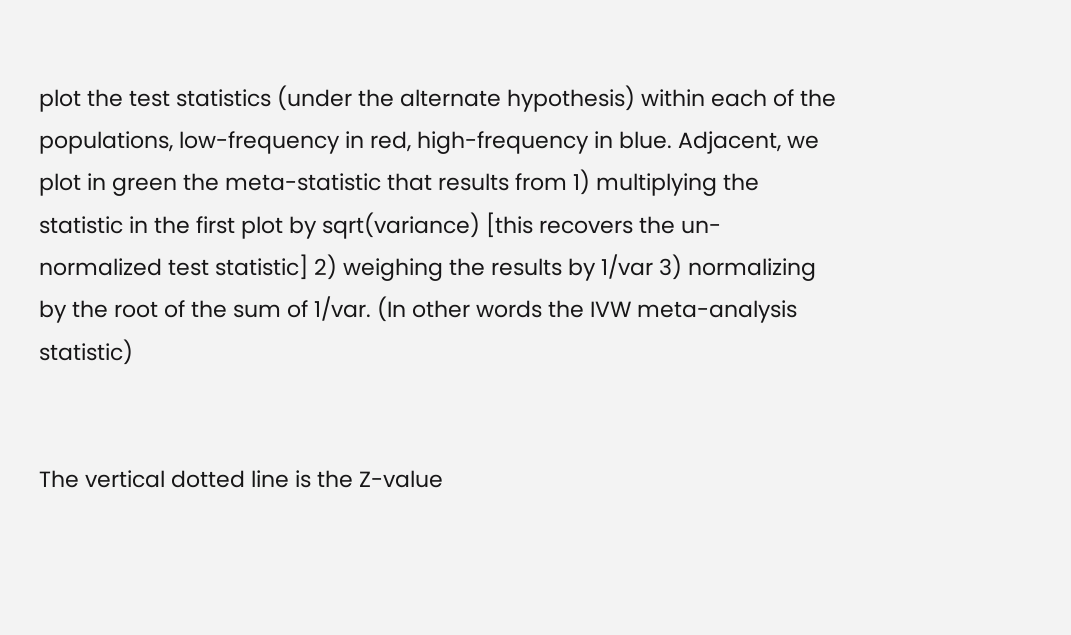plot the test statistics (under the alternate hypothesis) within each of the populations, low-frequency in red, high-frequency in blue. Adjacent, we plot in green the meta-statistic that results from 1) multiplying the statistic in the first plot by sqrt(variance) [this recovers the un-normalized test statistic] 2) weighing the results by 1/var 3) normalizing by the root of the sum of 1/var. (In other words the IVW meta-analysis statistic)


The vertical dotted line is the Z-value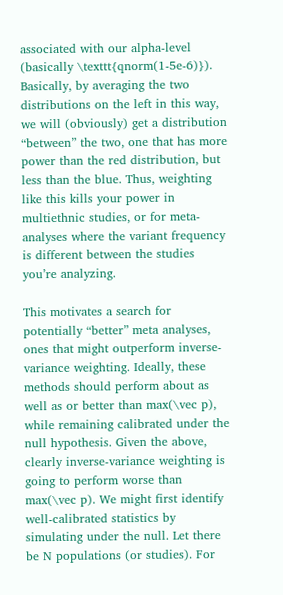associated with our alpha-level (basically \texttt{qnorm(1-5e-6)}). Basically, by averaging the two distributions on the left in this way, we will (obviously) get a distribution “between” the two, one that has more power than the red distribution, but less than the blue. Thus, weighting like this kills your power in multiethnic studies, or for meta-analyses where the variant frequency is different between the studies you’re analyzing.

This motivates a search for potentially “better” meta analyses, ones that might outperform inverse-variance weighting. Ideally, these methods should perform about as well as or better than max(\vec p), while remaining calibrated under the null hypothesis. Given the above, clearly inverse-variance weighting is going to perform worse than max(\vec p). We might first identify well-calibrated statistics by simulating under the null. Let there be N populations (or studies). For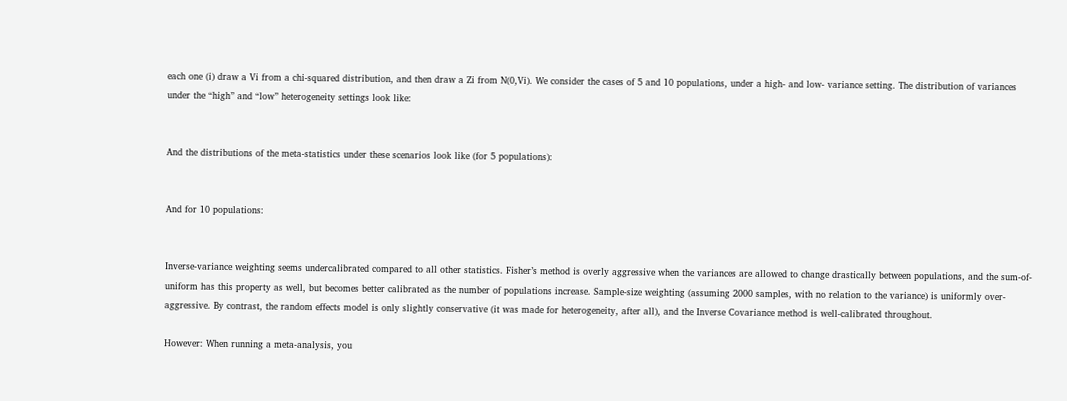each one (i) draw a Vi from a chi-squared distribution, and then draw a Zi from N(0,Vi). We consider the cases of 5 and 10 populations, under a high- and low- variance setting. The distribution of variances under the “high” and “low” heterogeneity settings look like:


And the distributions of the meta-statistics under these scenarios look like (for 5 populations):


And for 10 populations:


Inverse-variance weighting seems undercalibrated compared to all other statistics. Fisher’s method is overly aggressive when the variances are allowed to change drastically between populations, and the sum-of-uniform has this property as well, but becomes better calibrated as the number of populations increase. Sample-size weighting (assuming 2000 samples, with no relation to the variance) is uniformly over-aggressive. By contrast, the random effects model is only slightly conservative (it was made for heterogeneity, after all), and the Inverse Covariance method is well-calibrated throughout.

However: When running a meta-analysis, you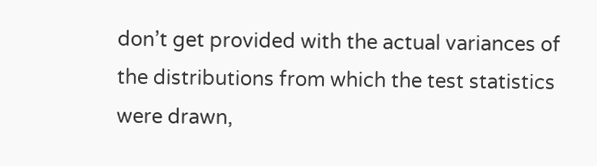don’t get provided with the actual variances of the distributions from which the test statistics were drawn,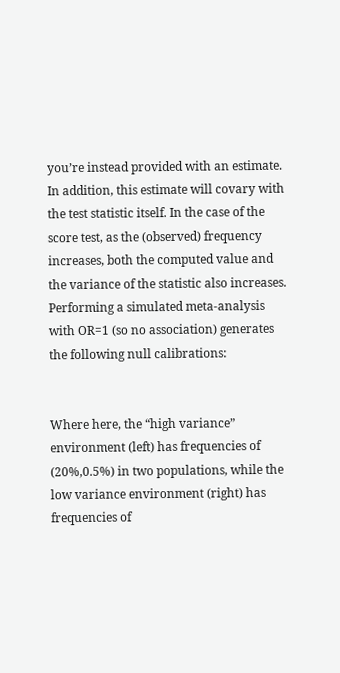you’re instead provided with an estimate. In addition, this estimate will covary with the test statistic itself. In the case of the score test, as the (observed) frequency increases, both the computed value and the variance of the statistic also increases. Performing a simulated meta-analysis with OR=1 (so no association) generates the following null calibrations:


Where here, the “high variance” environment (left) has frequencies of (20%,0.5%) in two populations, while the low variance environment (right) has frequencies of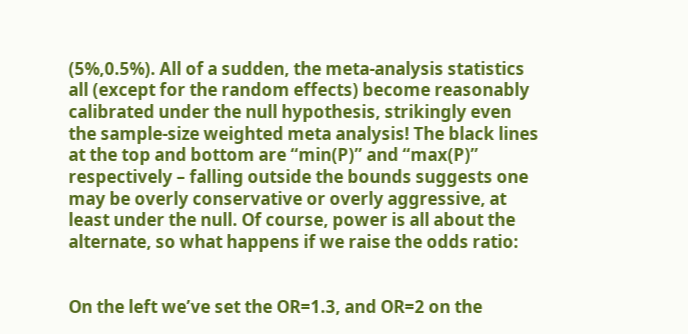(5%,0.5%). All of a sudden, the meta-analysis statistics all (except for the random effects) become reasonably calibrated under the null hypothesis, strikingly even the sample-size weighted meta analysis! The black lines at the top and bottom are “min(P)” and “max(P)” respectively – falling outside the bounds suggests one may be overly conservative or overly aggressive, at least under the null. Of course, power is all about the alternate, so what happens if we raise the odds ratio:


On the left we’ve set the OR=1.3, and OR=2 on the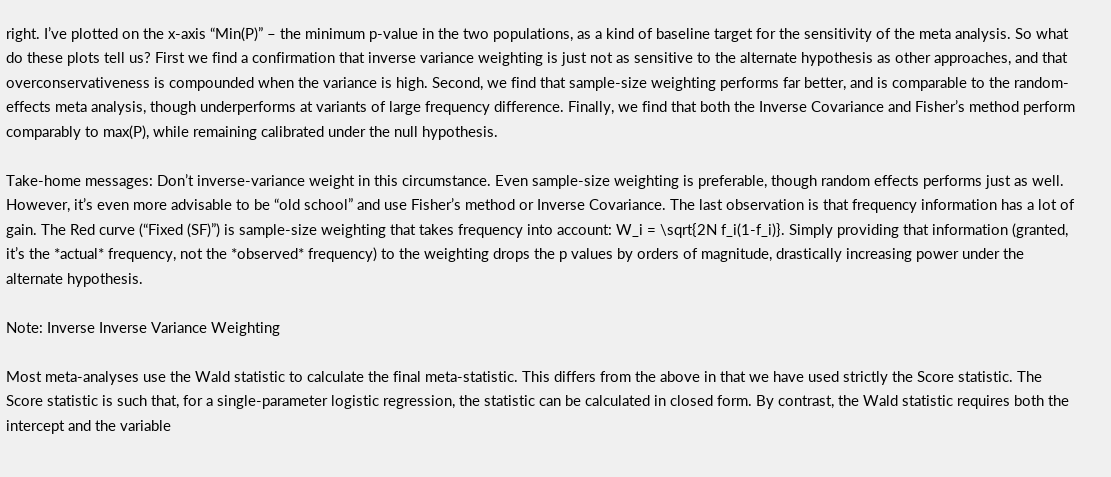right. I’ve plotted on the x-axis “Min(P)” – the minimum p-value in the two populations, as a kind of baseline target for the sensitivity of the meta analysis. So what do these plots tell us? First we find a confirmation that inverse variance weighting is just not as sensitive to the alternate hypothesis as other approaches, and that overconservativeness is compounded when the variance is high. Second, we find that sample-size weighting performs far better, and is comparable to the random-effects meta analysis, though underperforms at variants of large frequency difference. Finally, we find that both the Inverse Covariance and Fisher’s method perform comparably to max(P), while remaining calibrated under the null hypothesis.

Take-home messages: Don’t inverse-variance weight in this circumstance. Even sample-size weighting is preferable, though random effects performs just as well. However, it’s even more advisable to be “old school” and use Fisher’s method or Inverse Covariance. The last observation is that frequency information has a lot of gain. The Red curve (“Fixed (SF)”) is sample-size weighting that takes frequency into account: W_i = \sqrt{2N f_i(1-f_i)}. Simply providing that information (granted, it’s the *actual* frequency, not the *observed* frequency) to the weighting drops the p values by orders of magnitude, drastically increasing power under the alternate hypothesis.

Note: Inverse Inverse Variance Weighting

Most meta-analyses use the Wald statistic to calculate the final meta-statistic. This differs from the above in that we have used strictly the Score statistic. The Score statistic is such that, for a single-parameter logistic regression, the statistic can be calculated in closed form. By contrast, the Wald statistic requires both the intercept and the variable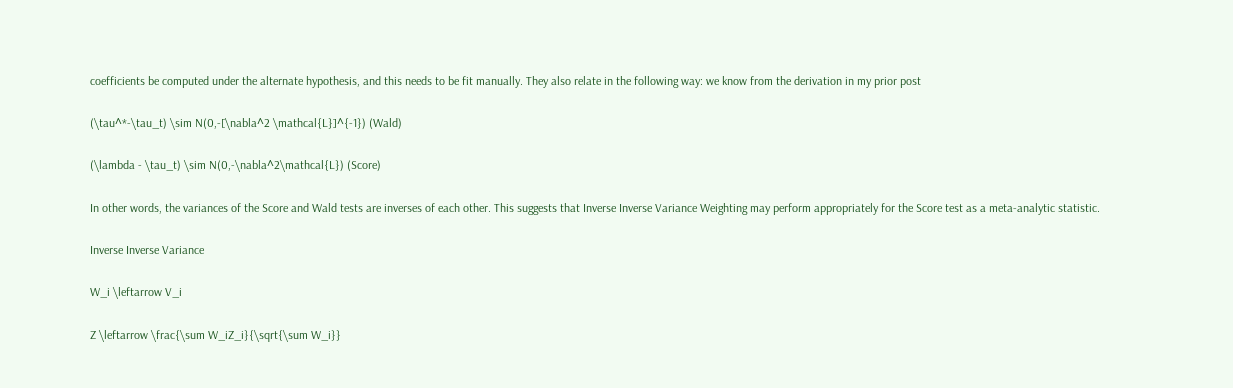coefficients be computed under the alternate hypothesis, and this needs to be fit manually. They also relate in the following way: we know from the derivation in my prior post

(\tau^*-\tau_t) \sim N(0,-[\nabla^2 \mathcal{L}]^{-1}) (Wald)

(\lambda - \tau_t) \sim N(0,-\nabla^2\mathcal{L}) (Score)

In other words, the variances of the Score and Wald tests are inverses of each other. This suggests that Inverse Inverse Variance Weighting may perform appropriately for the Score test as a meta-analytic statistic.

Inverse Inverse Variance

W_i \leftarrow V_i

Z \leftarrow \frac{\sum W_iZ_i}{\sqrt{\sum W_i}}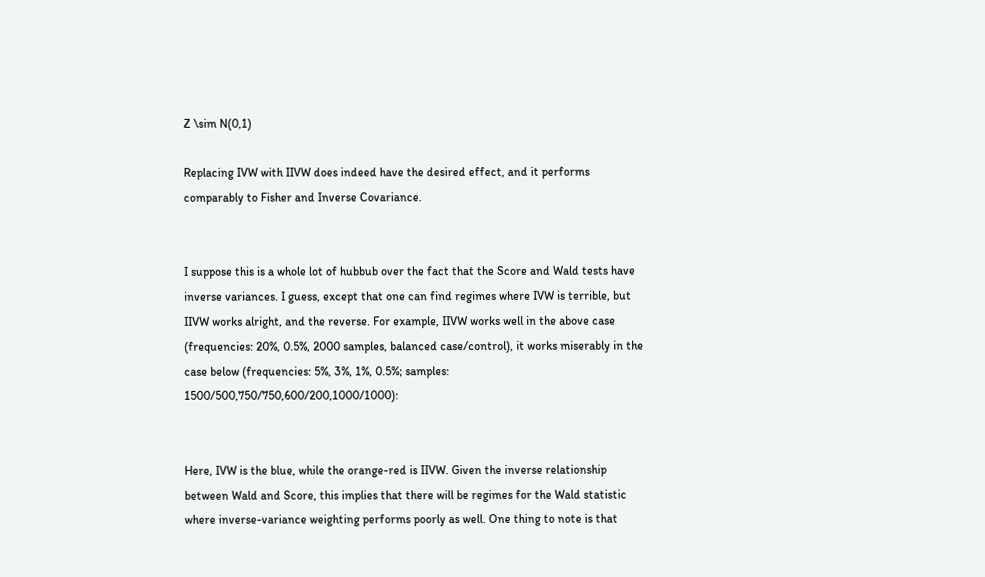Z \sim N(0,1)

Replacing IVW with IIVW does indeed have the desired effect, and it performs comparably to Fisher and Inverse Covariance.


I suppose this is a whole lot of hubbub over the fact that the Score and Wald tests have inverse variances. I guess, except that one can find regimes where IVW is terrible, but IIVW works alright, and the reverse. For example, IIVW works well in the above case (frequencies: 20%, 0.5%, 2000 samples, balanced case/control), it works miserably in the case below (frequencies: 5%, 3%, 1%, 0.5%; samples: 1500/500,750/750,600/200,1000/1000):


Here, IVW is the blue, while the orange-red is IIVW. Given the inverse relationship between Wald and Score, this implies that there will be regimes for the Wald statistic where inverse-variance weighting performs poorly as well. One thing to note is that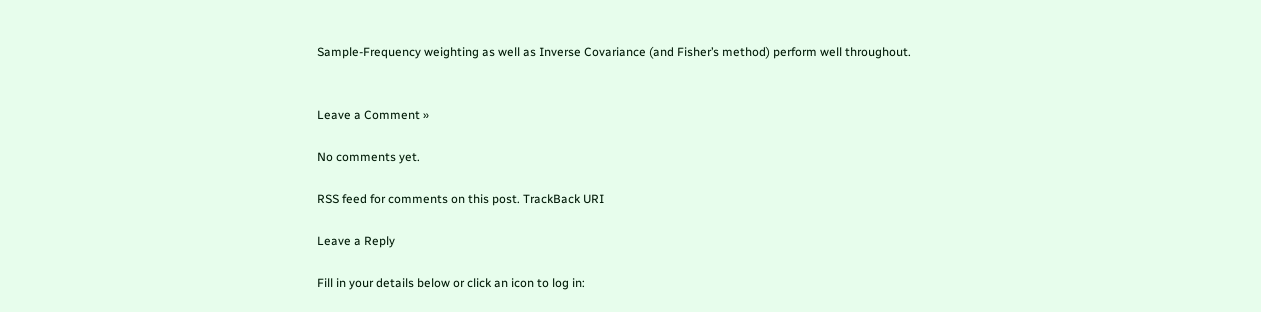Sample-Frequency weighting as well as Inverse Covariance (and Fisher’s method) perform well throughout.


Leave a Comment »

No comments yet.

RSS feed for comments on this post. TrackBack URI

Leave a Reply

Fill in your details below or click an icon to log in: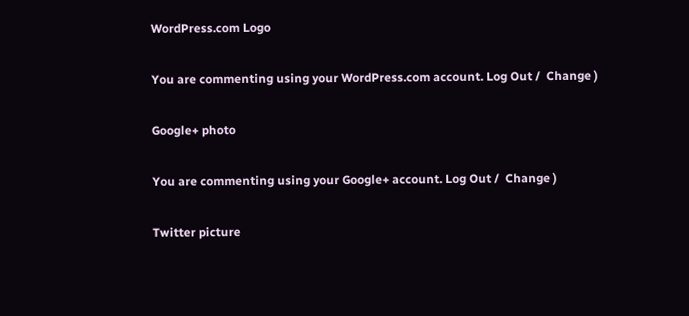WordPress.com Logo

You are commenting using your WordPress.com account. Log Out /  Change )

Google+ photo

You are commenting using your Google+ account. Log Out /  Change )

Twitter picture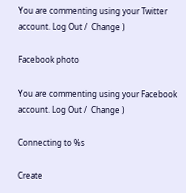You are commenting using your Twitter account. Log Out /  Change )

Facebook photo

You are commenting using your Facebook account. Log Out /  Change )

Connecting to %s

Create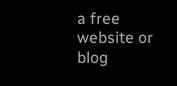a free website or blog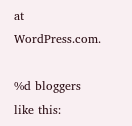at WordPress.com.

%d bloggers like this: